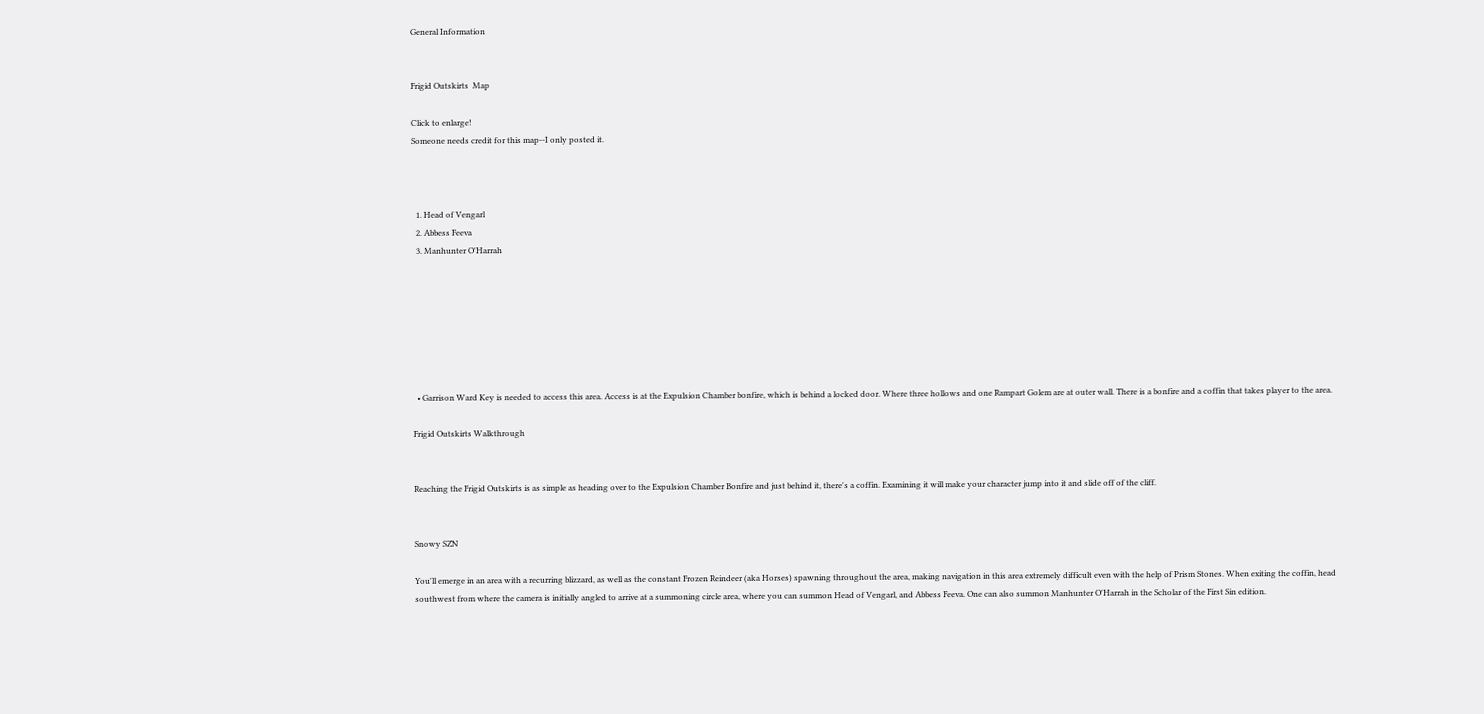General Information


Frigid Outskirts  Map

Click to enlarge!
Someone needs credit for this map--I only posted it.



  1. Head of Vengarl
  2. Abbess Feeva
  3. Manhunter O'Harrah







  • Garrison Ward Key is needed to access this area. Access is at the Expulsion Chamber bonfire, which is behind a locked door. Where three hollows and one Rampart Golem are at outer wall. There is a bonfire and a coffin that takes player to the area.

Frigid Outskirts Walkthrough


Reaching the Frigid Outskirts is as simple as heading over to the Expulsion Chamber Bonfire and just behind it, there's a coffin. Examining it will make your character jump into it and slide off of the cliff.


Snowy SZN

You'll emerge in an area with a recurring blizzard, as well as the constant Frozen Reindeer (aka Horses) spawning throughout the area, making navigation in this area extremely difficult even with the help of Prism Stones. When exiting the coffin, head southwest from where the camera is initially angled to arrive at a summoning circle area, where you can summon Head of Vengarl, and Abbess Feeva. One can also summon Manhunter O'Harrah in the Scholar of the First Sin edition.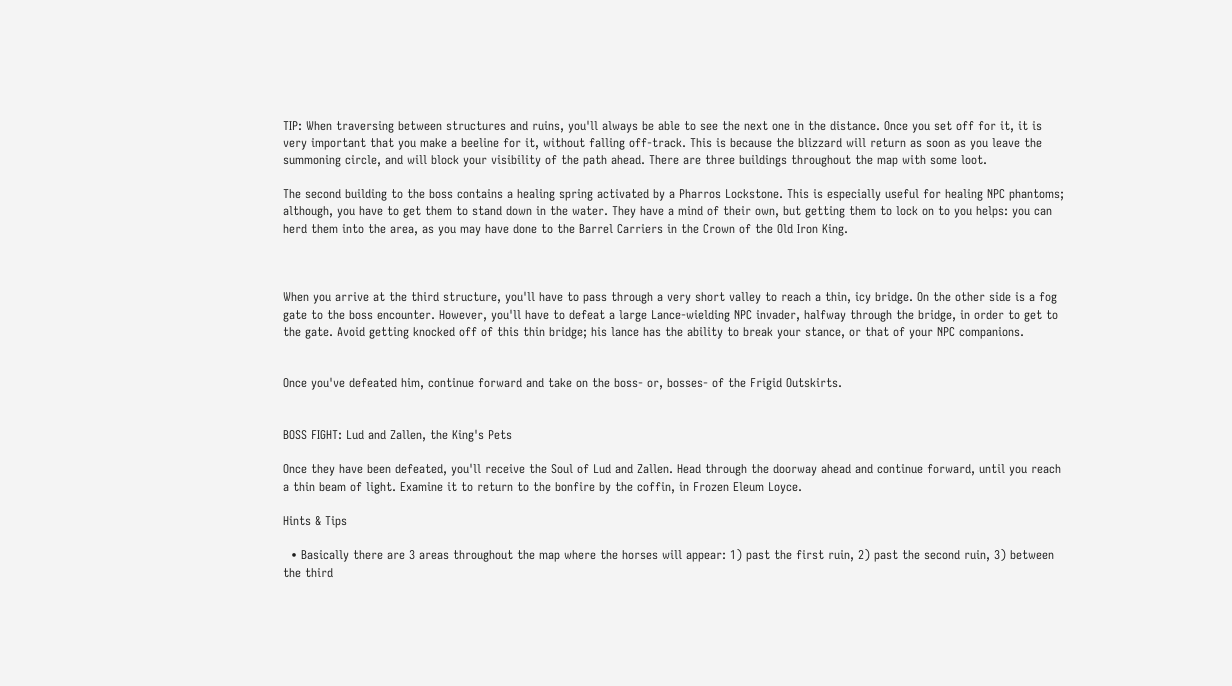TIP: When traversing between structures and ruins, you'll always be able to see the next one in the distance. Once you set off for it, it is very important that you make a beeline for it, without falling off-track. This is because the blizzard will return as soon as you leave the summoning circle, and will block your visibility of the path ahead. There are three buildings throughout the map with some loot.

The second building to the boss contains a healing spring activated by a Pharros Lockstone. This is especially useful for healing NPC phantoms; although, you have to get them to stand down in the water. They have a mind of their own, but getting them to lock on to you helps: you can herd them into the area, as you may have done to the Barrel Carriers in the Crown of the Old Iron King.



When you arrive at the third structure, you'll have to pass through a very short valley to reach a thin, icy bridge. On the other side is a fog gate to the boss encounter. However, you'll have to defeat a large Lance-wielding NPC invader, halfway through the bridge, in order to get to the gate. Avoid getting knocked off of this thin bridge; his lance has the ability to break your stance, or that of your NPC companions.


Once you've defeated him, continue forward and take on the boss- or, bosses- of the Frigid Outskirts.


BOSS FIGHT: Lud and Zallen, the King's Pets

Once they have been defeated, you'll receive the Soul of Lud and Zallen. Head through the doorway ahead and continue forward, until you reach a thin beam of light. Examine it to return to the bonfire by the coffin, in Frozen Eleum Loyce.

Hints & Tips

  • Basically there are 3 areas throughout the map where the horses will appear: 1) past the first ruin, 2) past the second ruin, 3) between the third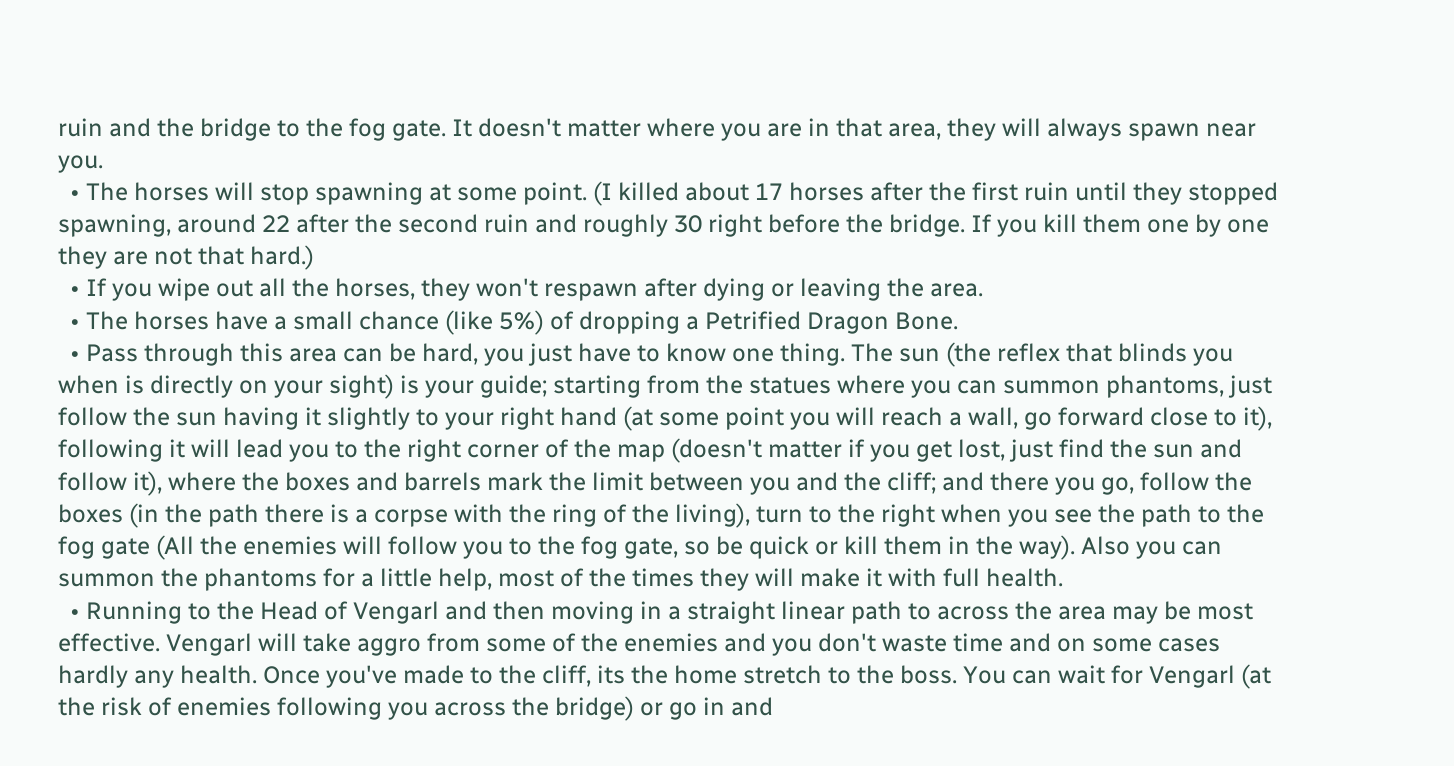ruin and the bridge to the fog gate. It doesn't matter where you are in that area, they will always spawn near you.
  • The horses will stop spawning at some point. (I killed about 17 horses after the first ruin until they stopped spawning, around 22 after the second ruin and roughly 30 right before the bridge. If you kill them one by one they are not that hard.)
  • If you wipe out all the horses, they won't respawn after dying or leaving the area.
  • The horses have a small chance (like 5%) of dropping a Petrified Dragon Bone.
  • Pass through this area can be hard, you just have to know one thing. The sun (the reflex that blinds you when is directly on your sight) is your guide; starting from the statues where you can summon phantoms, just follow the sun having it slightly to your right hand (at some point you will reach a wall, go forward close to it), following it will lead you to the right corner of the map (doesn't matter if you get lost, just find the sun and follow it), where the boxes and barrels mark the limit between you and the cliff; and there you go, follow the boxes (in the path there is a corpse with the ring of the living), turn to the right when you see the path to the fog gate (All the enemies will follow you to the fog gate, so be quick or kill them in the way). Also you can summon the phantoms for a little help, most of the times they will make it with full health.
  • Running to the Head of Vengarl and then moving in a straight linear path to across the area may be most effective. Vengarl will take aggro from some of the enemies and you don't waste time and on some cases hardly any health. Once you've made to the cliff, its the home stretch to the boss. You can wait for Vengarl (at the risk of enemies following you across the bridge) or go in and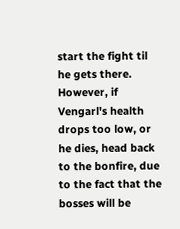start the fight til he gets there. However, if Vengarl's health drops too low, or he dies, head back to the bonfire, due to the fact that the bosses will be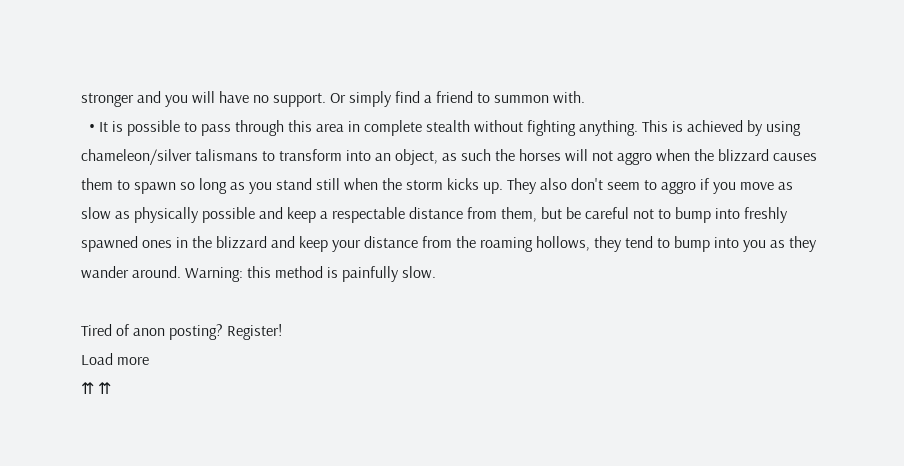stronger and you will have no support. Or simply find a friend to summon with.
  • It is possible to pass through this area in complete stealth without fighting anything. This is achieved by using chameleon/silver talismans to transform into an object, as such the horses will not aggro when the blizzard causes them to spawn so long as you stand still when the storm kicks up. They also don't seem to aggro if you move as slow as physically possible and keep a respectable distance from them, but be careful not to bump into freshly spawned ones in the blizzard and keep your distance from the roaming hollows, they tend to bump into you as they wander around. Warning: this method is painfully slow.

Tired of anon posting? Register!
Load more
⇈ ⇈